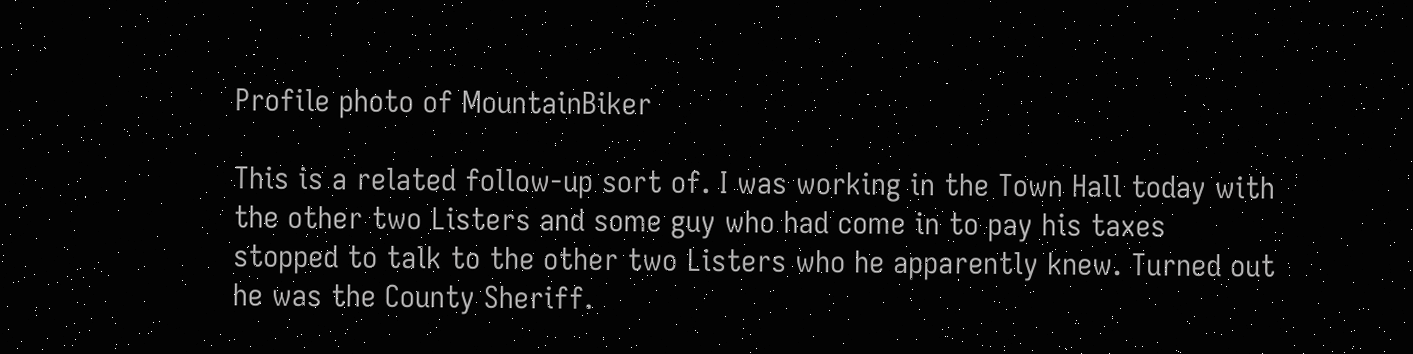Profile photo of MountainBiker

This is a related follow-up sort of. I was working in the Town Hall today with the other two Listers and some guy who had come in to pay his taxes stopped to talk to the other two Listers who he apparently knew. Turned out he was the County Sheriff.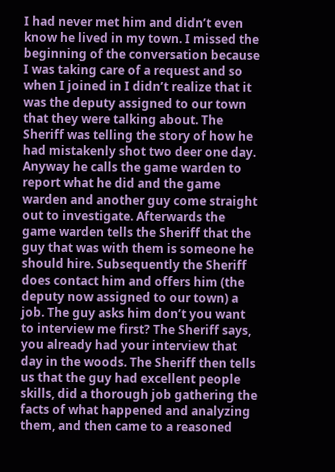I had never met him and didn’t even know he lived in my town. I missed the beginning of the conversation because I was taking care of a request and so when I joined in I didn’t realize that it was the deputy assigned to our town that they were talking about. The Sheriff was telling the story of how he had mistakenly shot two deer one day. Anyway he calls the game warden to report what he did and the game warden and another guy come straight out to investigate. Afterwards the game warden tells the Sheriff that the guy that was with them is someone he should hire. Subsequently the Sheriff does contact him and offers him (the deputy now assigned to our town) a job. The guy asks him don’t you want to interview me first? The Sheriff says, you already had your interview that day in the woods. The Sheriff then tells us that the guy had excellent people skills, did a thorough job gathering the facts of what happened and analyzing them, and then came to a reasoned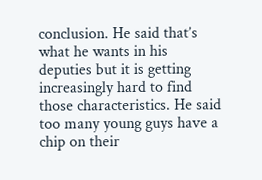conclusion. He said that’s what he wants in his deputies but it is getting increasingly hard to find those characteristics. He said too many young guys have a chip on their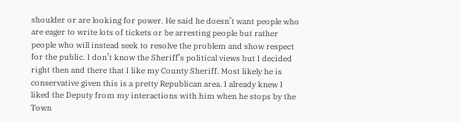shoulder or are looking for power. He said he doesn’t want people who are eager to write lots of tickets or be arresting people but rather people who will instead seek to resolve the problem and show respect for the public. I don’t know the Sheriff’s political views but I decided right then and there that I like my County Sheriff. Most likely he is conservative given this is a pretty Republican area. I already knew I liked the Deputy from my interactions with him when he stops by the Town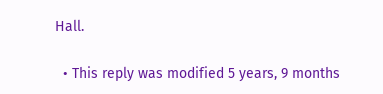Hall.

  • This reply was modified 5 years, 9 months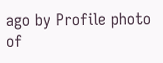ago by Profile photo of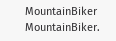MountainBiker MountainBiker.